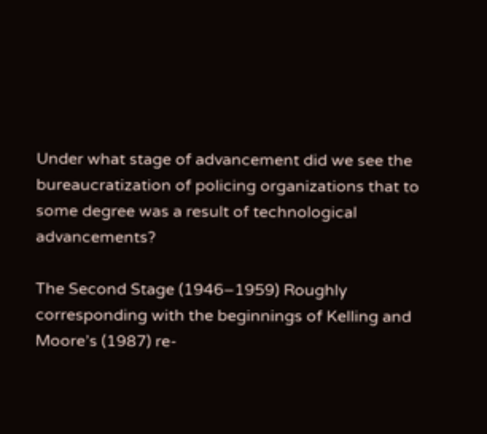Under what stage of advancement did we see the bureaucratization of policing organizations that to some degree was a result of technological advancements?

The Second Stage (1946–1959) Roughly corresponding with the beginnings of Kelling and Moore’s (1987) re-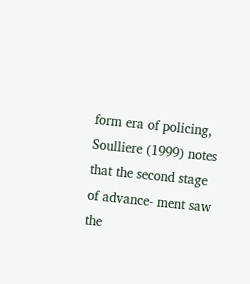form era of policing, Soulliere (1999) notes that the second stage of advance- ment saw the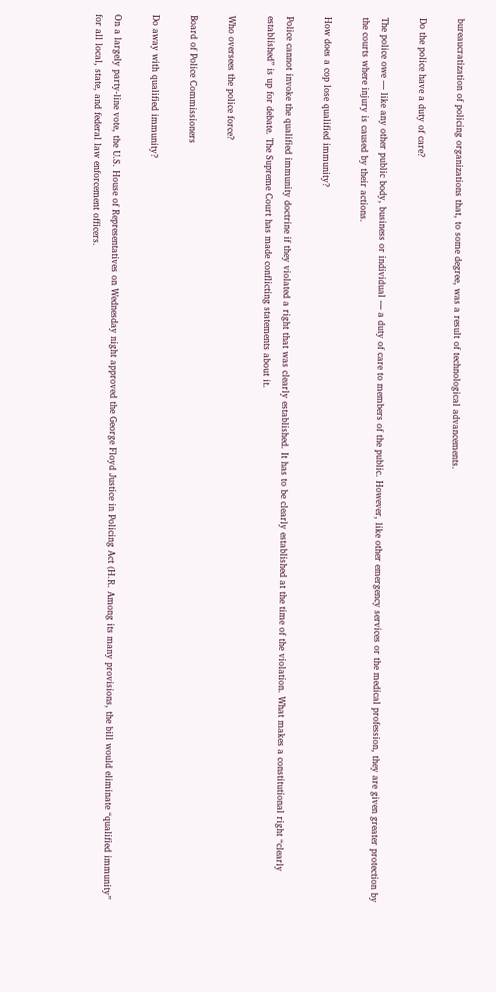bureaucratization of policing organizations that, to some degree, was a result of technological advancements.

Do the police have a duty of care?

The police owe — like any other public body, business or individual — a duty of care to members of the public. However, like other emergency services or the medical profession, they are given greater protection by the courts where injury is caused by their actions.

How does a cop lose qualified immunity?

Police cannot invoke the qualified immunity doctrine if they violated a right that was clearly established. It has to be clearly established at the time of the violation. What makes a constitutional right “clearly established” is up for debate. The Supreme Court has made conflicting statements about it.

Who oversees the police force?

Board of Police Commissioners

Do away with qualified immunity?

On a largely party-line vote, the U.S. House of Representatives on Wednesday night approved the George Floyd Justice in Policing Act (H.R. Among its many provisions, the bill would eliminate “qualified immunity” for all local, state, and federal law enforcement officers.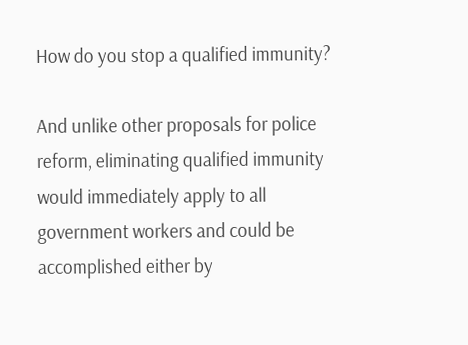How do you stop a qualified immunity?

And unlike other proposals for police reform, eliminating qualified immunity would immediately apply to all government workers and could be accomplished either by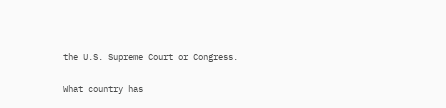the U.S. Supreme Court or Congress.

What country has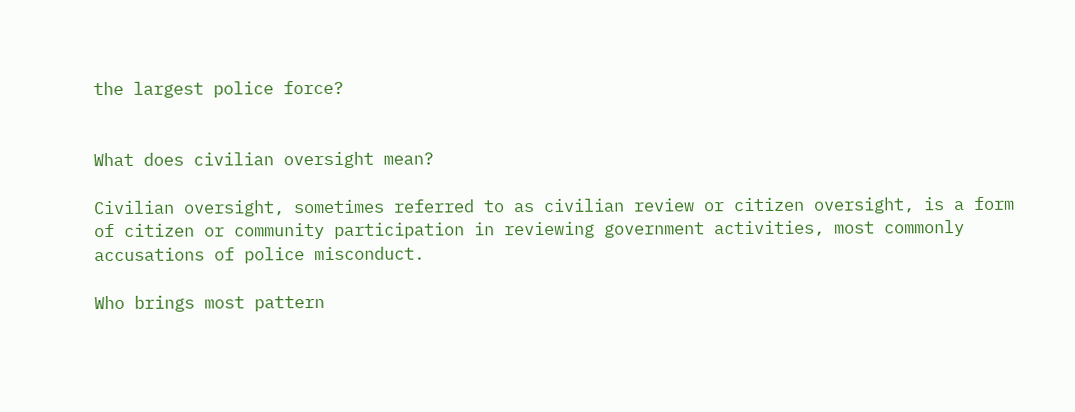the largest police force?


What does civilian oversight mean?

Civilian oversight, sometimes referred to as civilian review or citizen oversight, is a form of citizen or community participation in reviewing government activities, most commonly accusations of police misconduct.

Who brings most pattern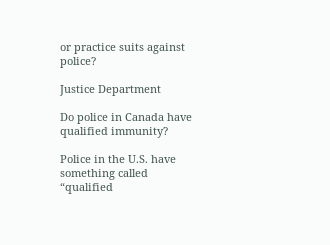or practice suits against police?

Justice Department

Do police in Canada have qualified immunity?

Police in the U.S. have something called “qualified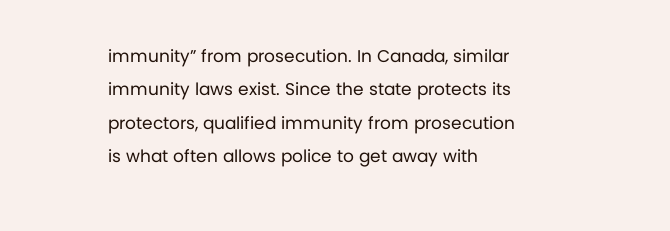immunity” from prosecution. In Canada, similar immunity laws exist. Since the state protects its protectors, qualified immunity from prosecution is what often allows police to get away with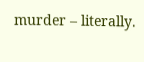murder – literally.